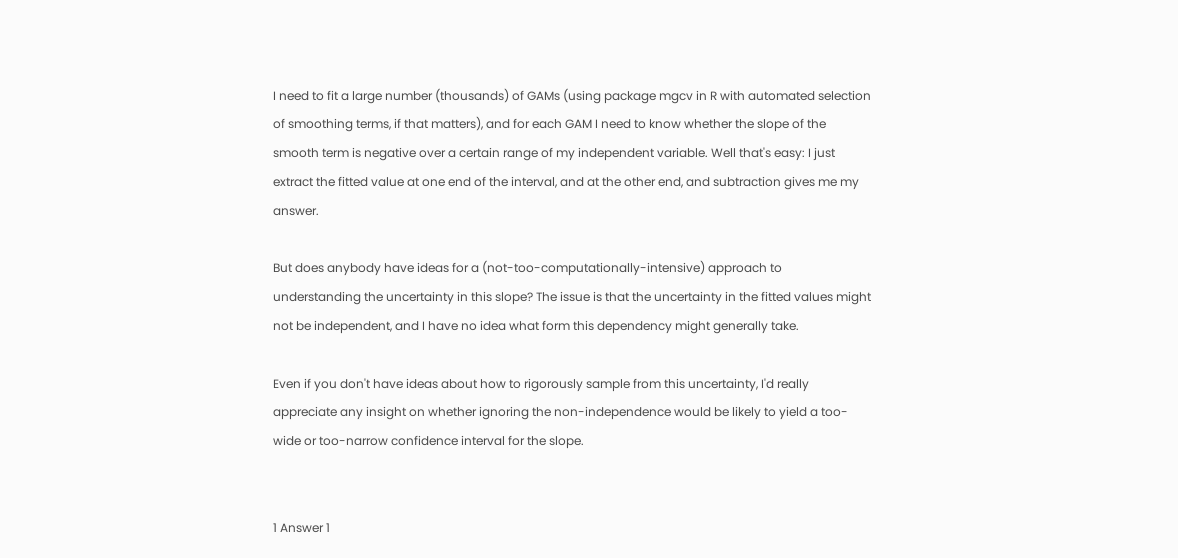I need to fit a large number (thousands) of GAMs (using package mgcv in R with automated selection of smoothing terms, if that matters), and for each GAM I need to know whether the slope of the smooth term is negative over a certain range of my independent variable. Well that's easy: I just extract the fitted value at one end of the interval, and at the other end, and subtraction gives me my answer.

But does anybody have ideas for a (not-too-computationally-intensive) approach to understanding the uncertainty in this slope? The issue is that the uncertainty in the fitted values might not be independent, and I have no idea what form this dependency might generally take.

Even if you don't have ideas about how to rigorously sample from this uncertainty, I'd really appreciate any insight on whether ignoring the non-independence would be likely to yield a too-wide or too-narrow confidence interval for the slope.


1 Answer 1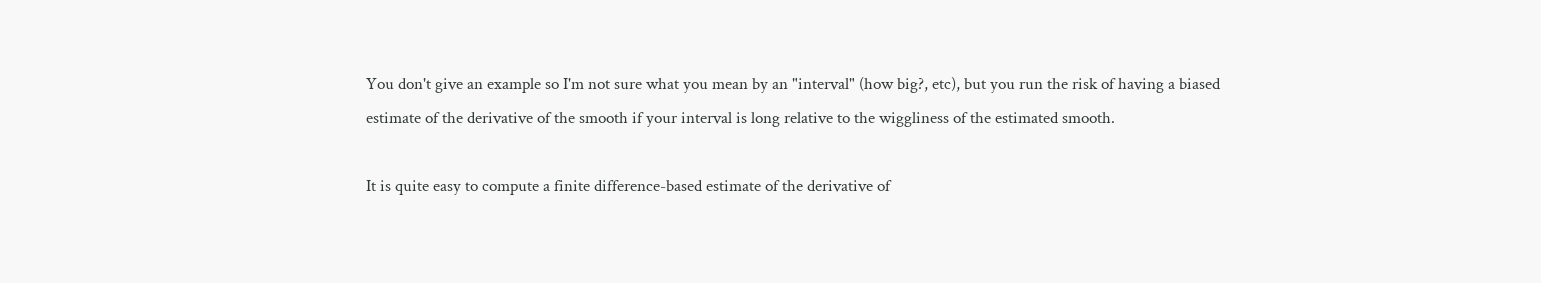You don't give an example so I'm not sure what you mean by an "interval" (how big?, etc), but you run the risk of having a biased estimate of the derivative of the smooth if your interval is long relative to the wiggliness of the estimated smooth.

It is quite easy to compute a finite difference-based estimate of the derivative of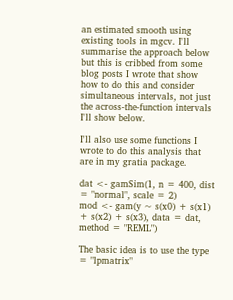an estimated smooth using existing tools in mgcv. I'll summarise the approach below but this is cribbed from some blog posts I wrote that show how to do this and consider simultaneous intervals, not just the across-the-function intervals I'll show below.

I'll also use some functions I wrote to do this analysis that are in my gratia package.

dat <- gamSim(1, n = 400, dist = "normal", scale = 2)
mod <- gam(y ~ s(x0) + s(x1) + s(x2) + s(x3), data = dat, method = "REML")

The basic idea is to use the type = "lpmatrix"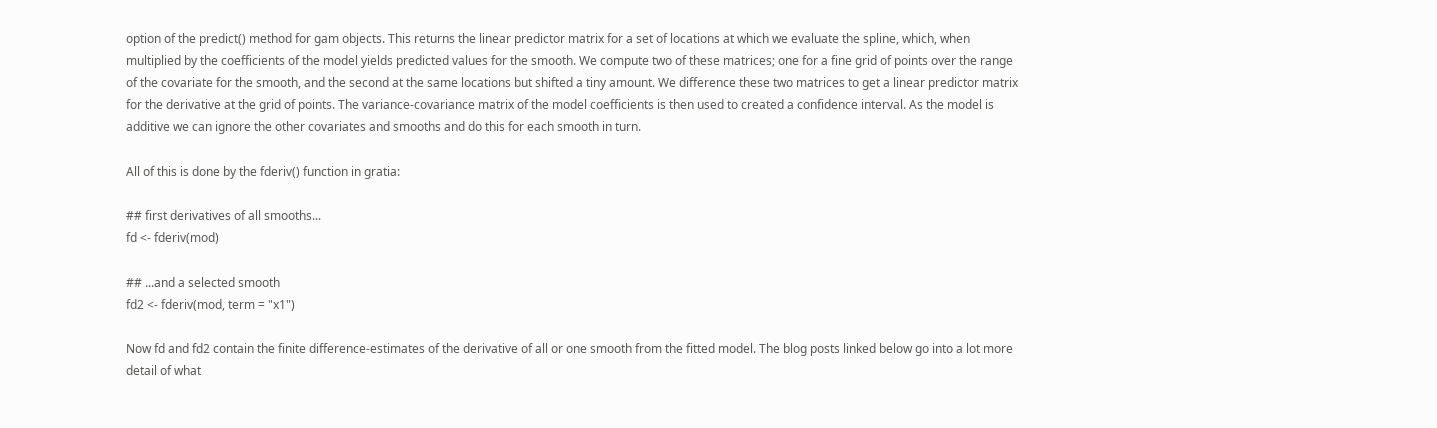option of the predict() method for gam objects. This returns the linear predictor matrix for a set of locations at which we evaluate the spline, which, when multiplied by the coefficients of the model yields predicted values for the smooth. We compute two of these matrices; one for a fine grid of points over the range of the covariate for the smooth, and the second at the same locations but shifted a tiny amount. We difference these two matrices to get a linear predictor matrix for the derivative at the grid of points. The variance-covariance matrix of the model coefficients is then used to created a confidence interval. As the model is additive we can ignore the other covariates and smooths and do this for each smooth in turn.

All of this is done by the fderiv() function in gratia:

## first derivatives of all smooths...
fd <- fderiv(mod)

## ...and a selected smooth
fd2 <- fderiv(mod, term = "x1")

Now fd and fd2 contain the finite difference-estimates of the derivative of all or one smooth from the fitted model. The blog posts linked below go into a lot more detail of what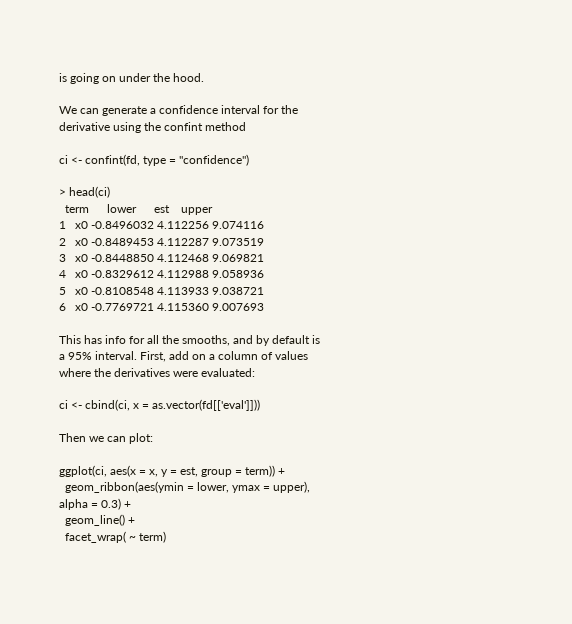is going on under the hood.

We can generate a confidence interval for the derivative using the confint method

ci <- confint(fd, type = "confidence")

> head(ci)
  term      lower      est    upper
1   x0 -0.8496032 4.112256 9.074116
2   x0 -0.8489453 4.112287 9.073519
3   x0 -0.8448850 4.112468 9.069821
4   x0 -0.8329612 4.112988 9.058936
5   x0 -0.8108548 4.113933 9.038721
6   x0 -0.7769721 4.115360 9.007693

This has info for all the smooths, and by default is a 95% interval. First, add on a column of values where the derivatives were evaluated:

ci <- cbind(ci, x = as.vector(fd[['eval']]))

Then we can plot:

ggplot(ci, aes(x = x, y = est, group = term)) +
  geom_ribbon(aes(ymin = lower, ymax = upper), alpha = 0.3) +
  geom_line() +
  facet_wrap( ~ term)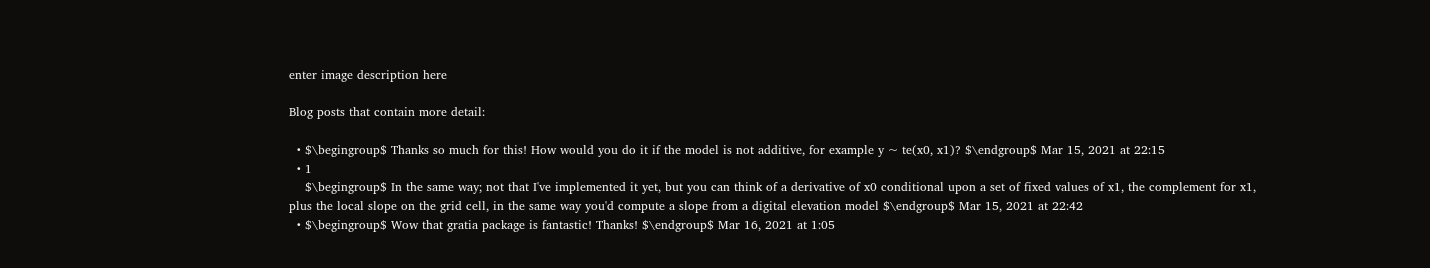enter image description here

Blog posts that contain more detail:

  • $\begingroup$ Thanks so much for this! How would you do it if the model is not additive, for example y ~ te(x0, x1)? $\endgroup$ Mar 15, 2021 at 22:15
  • 1
    $\begingroup$ In the same way; not that I've implemented it yet, but you can think of a derivative of x0 conditional upon a set of fixed values of x1, the complement for x1, plus the local slope on the grid cell, in the same way you'd compute a slope from a digital elevation model $\endgroup$ Mar 15, 2021 at 22:42
  • $\begingroup$ Wow that gratia package is fantastic! Thanks! $\endgroup$ Mar 16, 2021 at 1:05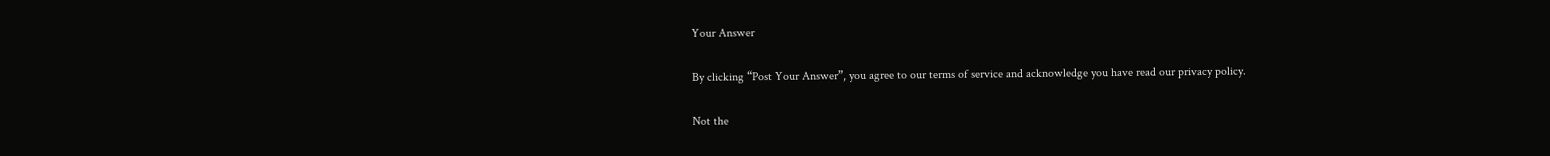Your Answer

By clicking “Post Your Answer”, you agree to our terms of service and acknowledge you have read our privacy policy.

Not the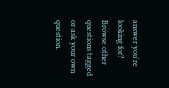answer you're looking for? Browse other questions tagged or ask your own question.